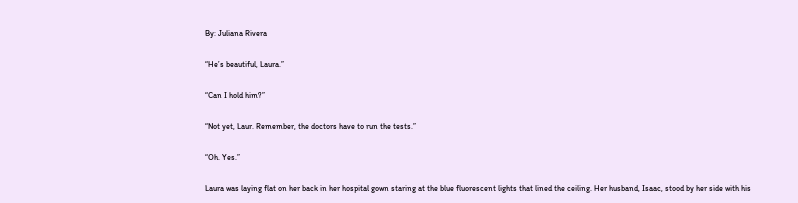By: Juliana Rivera

“He’s beautiful, Laura.”

“Can I hold him?”

“Not yet, Laur. Remember, the doctors have to run the tests.”

“Oh. Yes.”

Laura was laying flat on her back in her hospital gown staring at the blue fluorescent lights that lined the ceiling. Her husband, Isaac, stood by her side with his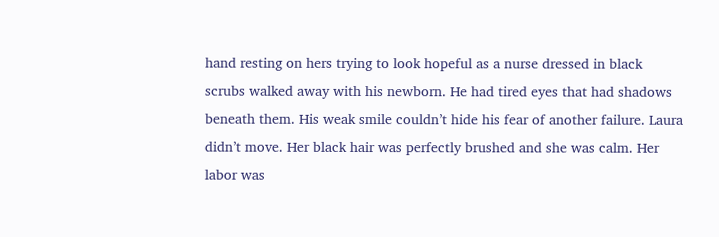hand resting on hers trying to look hopeful as a nurse dressed in black scrubs walked away with his newborn. He had tired eyes that had shadows beneath them. His weak smile couldn’t hide his fear of another failure. Laura didn’t move. Her black hair was perfectly brushed and she was calm. Her labor was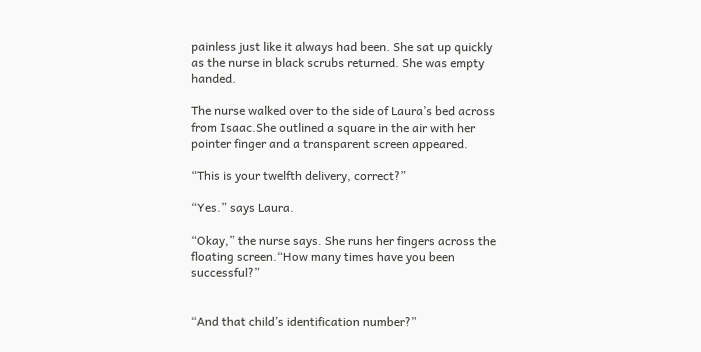painless just like it always had been. She sat up quickly as the nurse in black scrubs returned. She was empty handed.

The nurse walked over to the side of Laura’s bed across from Isaac.She outlined a square in the air with her pointer finger and a transparent screen appeared.

“This is your twelfth delivery, correct?”

“Yes.” says Laura.

“Okay,” the nurse says. She runs her fingers across the floating screen.“How many times have you been successful?”


“And that child’s identification number?”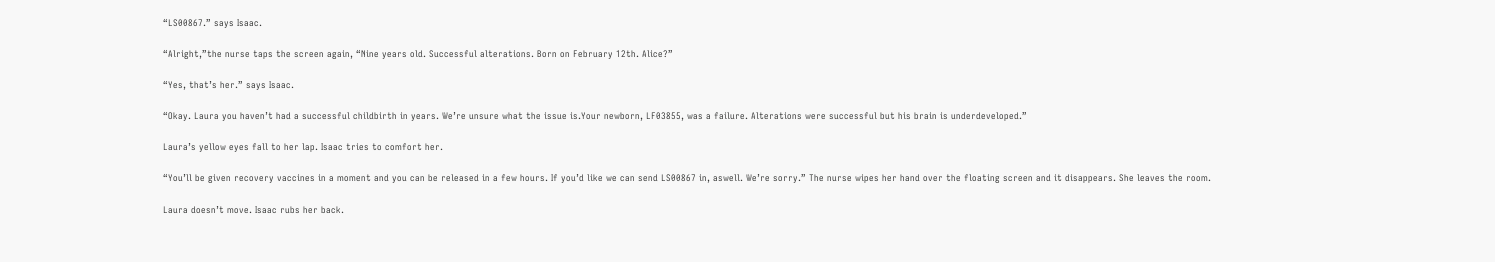“LS00867.” says Isaac.

“Alright,”the nurse taps the screen again, “Nine years old. Successful alterations. Born on February 12th. Alice?”

“Yes, that’s her.” says Isaac.

“Okay. Laura you haven’t had a successful childbirth in years. We’re unsure what the issue is.Your newborn, LF03855, was a failure. Alterations were successful but his brain is underdeveloped.”

Laura’s yellow eyes fall to her lap. Isaac tries to comfort her.

“You’ll be given recovery vaccines in a moment and you can be released in a few hours. If you’d like we can send LS00867 in, aswell. We’re sorry.” The nurse wipes her hand over the floating screen and it disappears. She leaves the room.

Laura doesn’t move. Isaac rubs her back.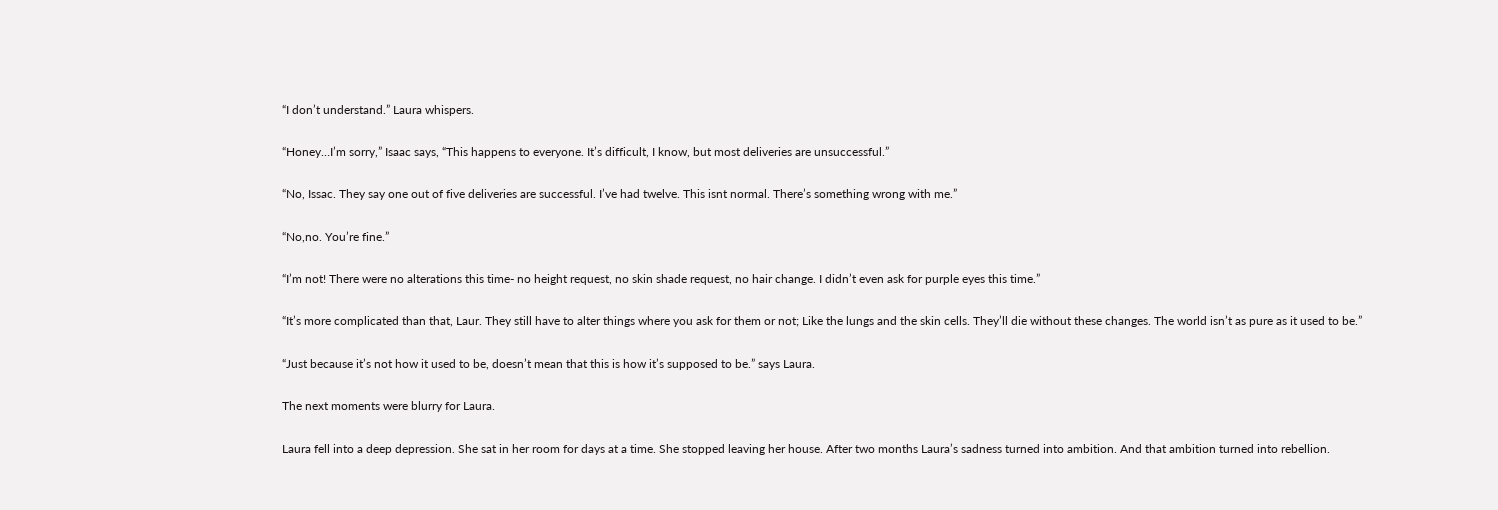“I don’t understand.” Laura whispers.

“Honey…I’m sorry,” Isaac says, “This happens to everyone. It’s difficult, I know, but most deliveries are unsuccessful.”

“No, Issac. They say one out of five deliveries are successful. I’ve had twelve. This isnt normal. There’s something wrong with me.”

“No,no. You’re fine.”

“I’m not! There were no alterations this time- no height request, no skin shade request, no hair change. I didn’t even ask for purple eyes this time.”

“It’s more complicated than that, Laur. They still have to alter things where you ask for them or not; Like the lungs and the skin cells. They’ll die without these changes. The world isn’t as pure as it used to be.”

“Just because it’s not how it used to be, doesn’t mean that this is how it’s supposed to be.” says Laura.

The next moments were blurry for Laura.

Laura fell into a deep depression. She sat in her room for days at a time. She stopped leaving her house. After two months Laura’s sadness turned into ambition. And that ambition turned into rebellion.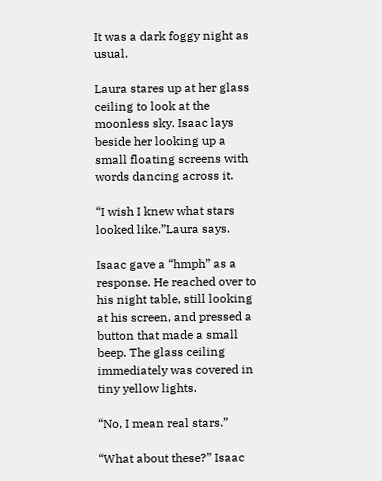It was a dark foggy night as usual.

Laura stares up at her glass ceiling to look at the moonless sky. Isaac lays beside her looking up a small floating screens with words dancing across it.

“I wish I knew what stars looked like.”Laura says.

Isaac gave a “hmph” as a response. He reached over to his night table, still looking at his screen, and pressed a button that made a small beep. The glass ceiling immediately was covered in tiny yellow lights.

“No, I mean real stars.”

“What about these?” Isaac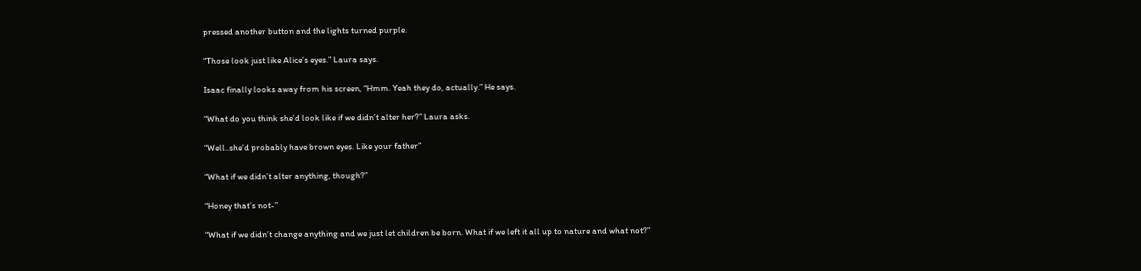pressed another button and the lights turned purple.

“Those look just like Alice’s eyes.” Laura says.

Isaac finally looks away from his screen, “Hmm. Yeah they do, actually.” He says.

“What do you think she’d look like if we didn’t alter her?” Laura asks.

“Well..she’d probably have brown eyes. Like your father”

“What if we didn’t alter anything, though?”

“Honey that’s not-”

“What if we didn’t change anything and we just let children be born. What if we left it all up to nature and what not?”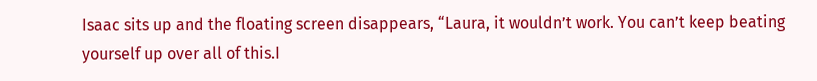Isaac sits up and the floating screen disappears, “Laura, it wouldn’t work. You can’t keep beating yourself up over all of this.I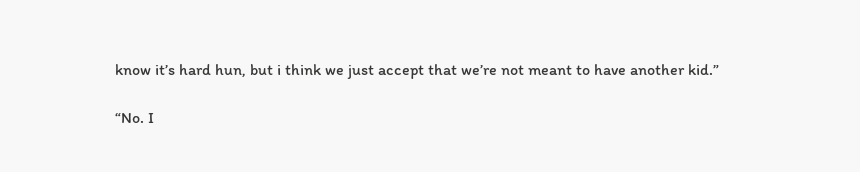know it’s hard hun, but i think we just accept that we’re not meant to have another kid.”

“No. I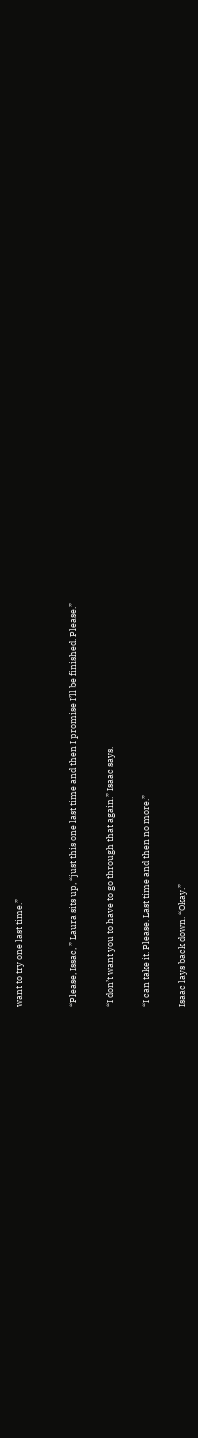want to try one last time.”


“Please, Issac, ” Laura sits up, “just this one last time and then I promise I’ll be finished. Please.”

“I don’t want you to have to go through that again.” Isaac says.

“I can take it. Please. Last time and then no more.”

Isaac lays back down. “Okay.”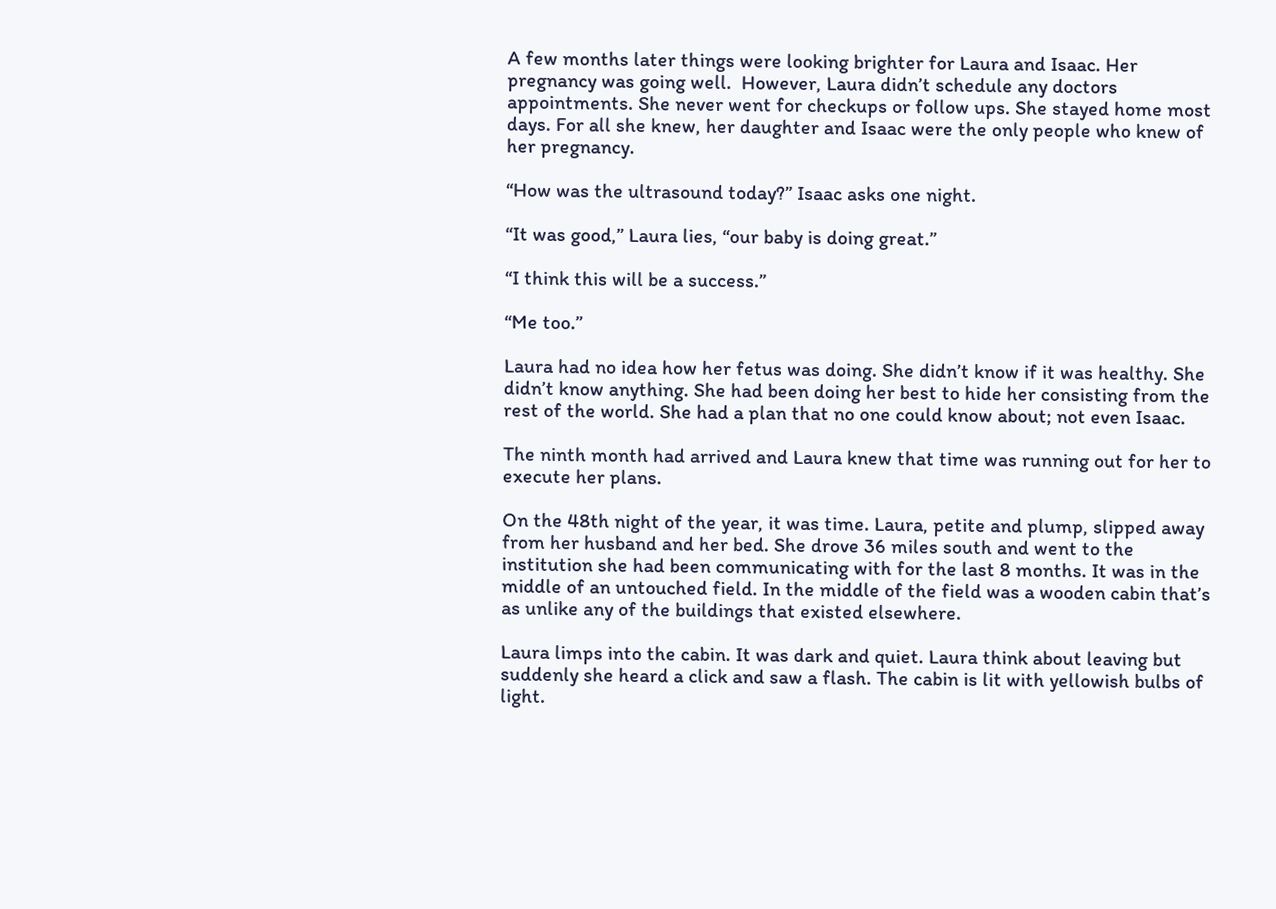A few months later things were looking brighter for Laura and Isaac. Her pregnancy was going well.  However, Laura didn’t schedule any doctors appointments. She never went for checkups or follow ups. She stayed home most days. For all she knew, her daughter and Isaac were the only people who knew of her pregnancy.

“How was the ultrasound today?” Isaac asks one night.

“It was good,” Laura lies, “our baby is doing great.”

“I think this will be a success.”

“Me too.”

Laura had no idea how her fetus was doing. She didn’t know if it was healthy. She didn’t know anything. She had been doing her best to hide her consisting from the rest of the world. She had a plan that no one could know about; not even Isaac.

The ninth month had arrived and Laura knew that time was running out for her to execute her plans.

On the 48th night of the year, it was time. Laura, petite and plump, slipped away from her husband and her bed. She drove 36 miles south and went to the institution she had been communicating with for the last 8 months. It was in the middle of an untouched field. In the middle of the field was a wooden cabin that’s as unlike any of the buildings that existed elsewhere.

Laura limps into the cabin. It was dark and quiet. Laura think about leaving but suddenly she heard a click and saw a flash. The cabin is lit with yellowish bulbs of light.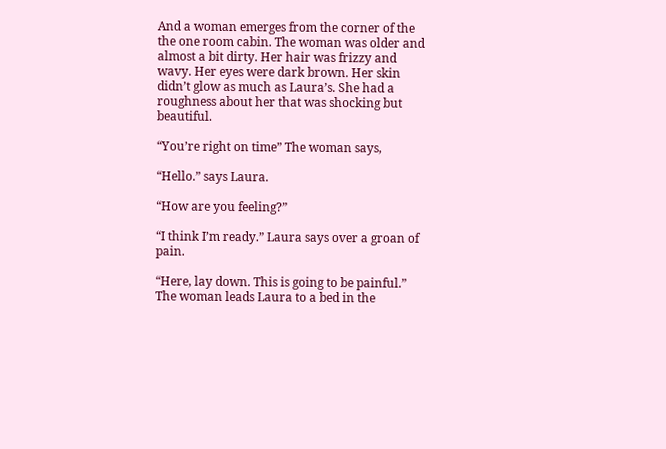And a woman emerges from the corner of the the one room cabin. The woman was older and almost a bit dirty. Her hair was frizzy and wavy. Her eyes were dark brown. Her skin didn’t glow as much as Laura’s. She had a roughness about her that was shocking but beautiful.

“You’re right on time” The woman says,

“Hello.” says Laura.

“How are you feeling?”

“I think I’m ready.” Laura says over a groan of pain.

“Here, lay down. This is going to be painful.” The woman leads Laura to a bed in the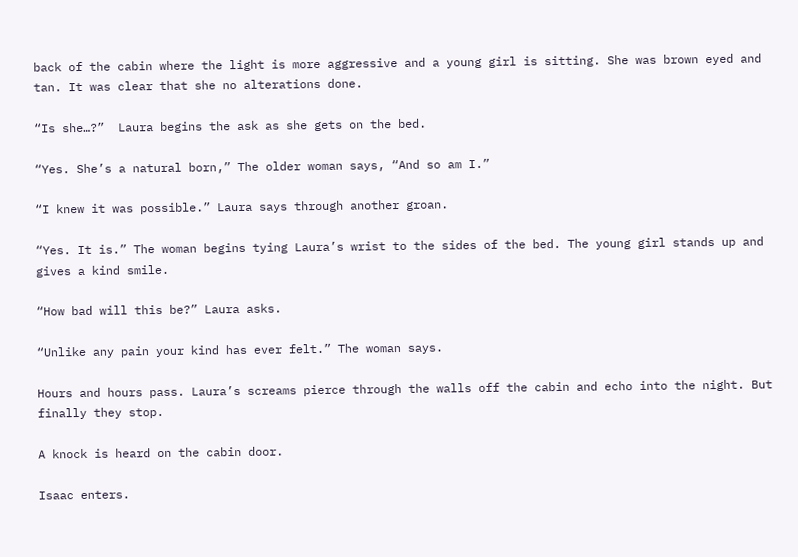back of the cabin where the light is more aggressive and a young girl is sitting. She was brown eyed and tan. It was clear that she no alterations done.

“Is she…?”  Laura begins the ask as she gets on the bed.

“Yes. She’s a natural born,” The older woman says, “And so am I.”

“I knew it was possible.” Laura says through another groan.

“Yes. It is.” The woman begins tying Laura’s wrist to the sides of the bed. The young girl stands up and gives a kind smile.

“How bad will this be?” Laura asks.

“Unlike any pain your kind has ever felt.” The woman says.

Hours and hours pass. Laura’s screams pierce through the walls off the cabin and echo into the night. But finally they stop.

A knock is heard on the cabin door.

Isaac enters.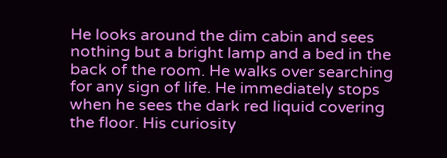He looks around the dim cabin and sees nothing but a bright lamp and a bed in the back of the room. He walks over searching for any sign of life. He immediately stops when he sees the dark red liquid covering the floor. His curiosity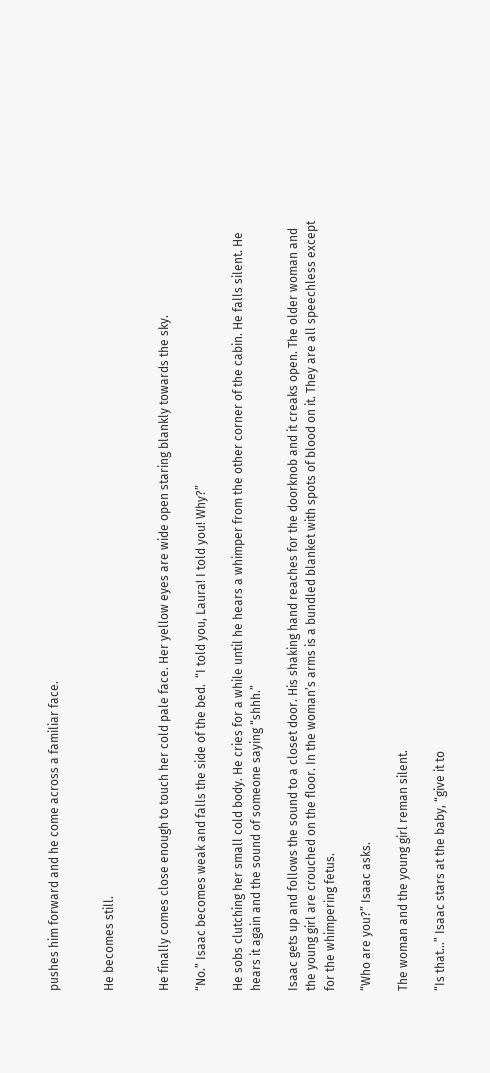pushes him forward and he come across a familiar face.


He becomes still.


He finally comes close enough to touch her cold pale face. Her yellow eyes are wide open staring blankly towards the sky.

“No.” Isaac becomes weak and falls the side of the bed.  “I told you, Laura! I told you! Why?”

He sobs clutching her small cold body. He cries for a while until he hears a whimper from the other corner of the cabin. He falls silent. He hears it again and the sound of someone saying “shhh.”

Isaac gets up and follows the sound to a closet door. His shaking hand reaches for the doorknob and it creaks open. The older woman and the young girl are crouched on the floor. In the woman’s arms is a bundled blanket with spots of blood on it. They are all speechless except for the whimpering fetus.

“Who are you?” Isaac asks.

The woman and the young girl reman silent.

“Is that…” Isaac stars at the baby, “give it to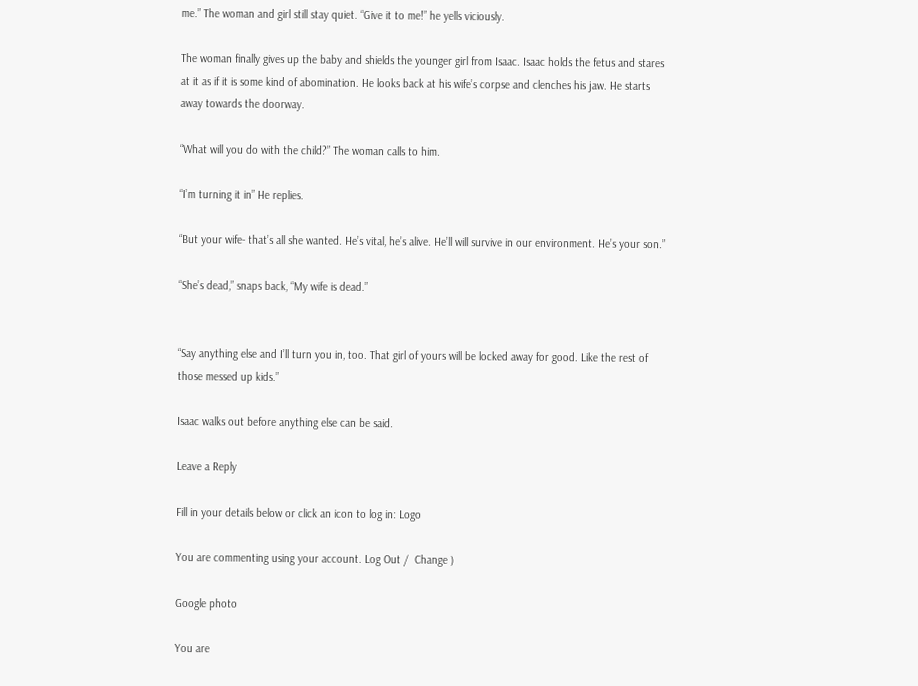me.” The woman and girl still stay quiet. “Give it to me!” he yells viciously.

The woman finally gives up the baby and shields the younger girl from Isaac. Isaac holds the fetus and stares at it as if it is some kind of abomination. He looks back at his wife’s corpse and clenches his jaw. He starts away towards the doorway.

“What will you do with the child?” The woman calls to him.

“I’m turning it in” He replies.

“But your wife- that’s all she wanted. He’s vital, he’s alive. He’ll will survive in our environment. He’s your son.”

“She’s dead,” snaps back, “My wife is dead.”


“Say anything else and I’ll turn you in, too. That girl of yours will be locked away for good. Like the rest of those messed up kids.”

Isaac walks out before anything else can be said.

Leave a Reply

Fill in your details below or click an icon to log in: Logo

You are commenting using your account. Log Out /  Change )

Google photo

You are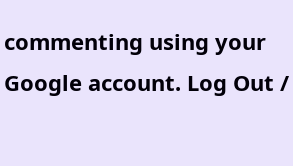commenting using your Google account. Log Out /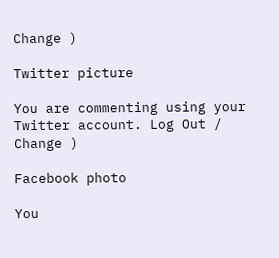Change )

Twitter picture

You are commenting using your Twitter account. Log Out /  Change )

Facebook photo

You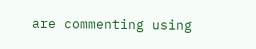are commenting using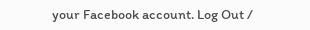your Facebook account. Log Out /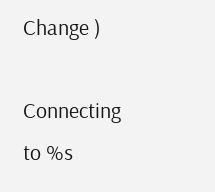Change )

Connecting to %s